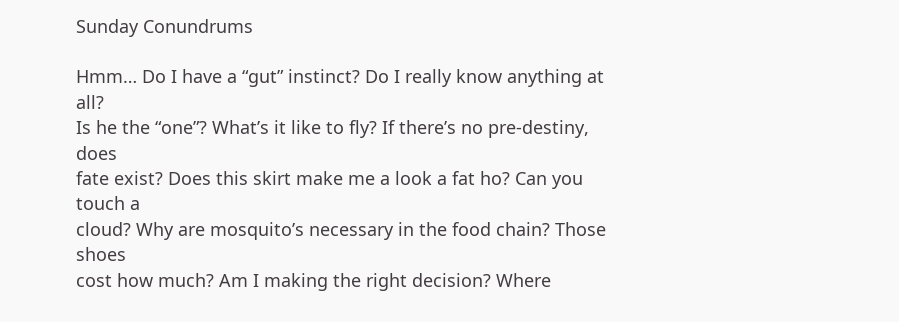Sunday Conundrums

Hmm… Do I have a “gut” instinct? Do I really know anything at all?
Is he the “one”? What’s it like to fly? If there’s no pre-destiny, does
fate exist? Does this skirt make me a look a fat ho? Can you touch a
cloud? Why are mosquito’s necessary in the food chain? Those shoes
cost how much? Am I making the right decision? Where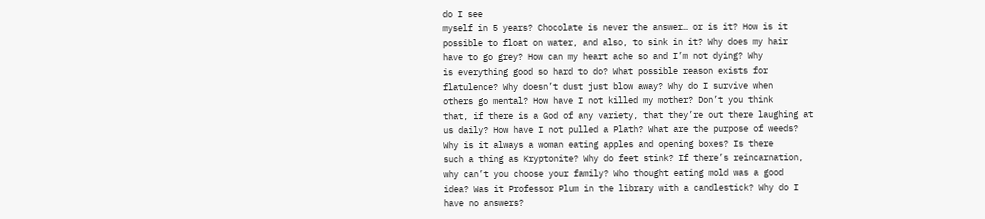do I see
myself in 5 years? Chocolate is never the answer… or is it? How is it
possible to float on water, and also, to sink in it? Why does my hair
have to go grey? How can my heart ache so and I’m not dying? Why
is everything good so hard to do? What possible reason exists for
flatulence? Why doesn’t dust just blow away? Why do I survive when
others go mental? How have I not killed my mother? Don’t you think
that, if there is a God of any variety, that they’re out there laughing at
us daily? How have I not pulled a Plath? What are the purpose of weeds?
Why is it always a woman eating apples and opening boxes? Is there
such a thing as Kryptonite? Why do feet stink? If there’s reincarnation,
why can’t you choose your family? Who thought eating mold was a good
idea? Was it Professor Plum in the library with a candlestick? Why do I
have no answers?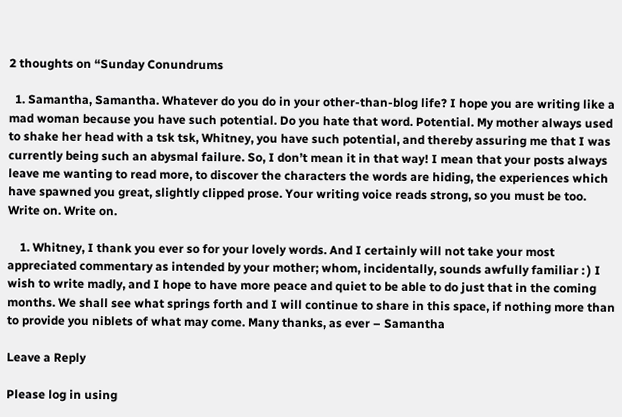2 thoughts on “Sunday Conundrums

  1. Samantha, Samantha. Whatever do you do in your other-than-blog life? I hope you are writing like a mad woman because you have such potential. Do you hate that word. Potential. My mother always used to shake her head with a tsk tsk, Whitney, you have such potential, and thereby assuring me that I was currently being such an abysmal failure. So, I don’t mean it in that way! I mean that your posts always leave me wanting to read more, to discover the characters the words are hiding, the experiences which have spawned you great, slightly clipped prose. Your writing voice reads strong, so you must be too. Write on. Write on.

    1. Whitney, I thank you ever so for your lovely words. And I certainly will not take your most appreciated commentary as intended by your mother; whom, incidentally, sounds awfully familiar : ) I wish to write madly, and I hope to have more peace and quiet to be able to do just that in the coming months. We shall see what springs forth and I will continue to share in this space, if nothing more than to provide you niblets of what may come. Many thanks, as ever – Samantha

Leave a Reply

Please log in using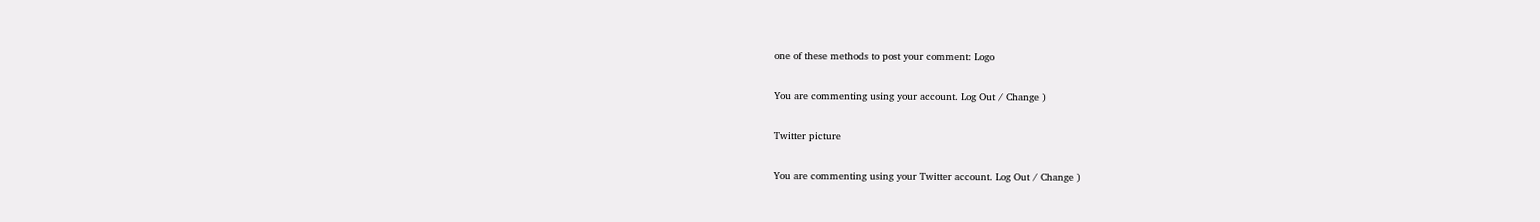one of these methods to post your comment: Logo

You are commenting using your account. Log Out / Change )

Twitter picture

You are commenting using your Twitter account. Log Out / Change )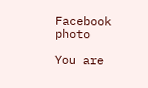Facebook photo

You are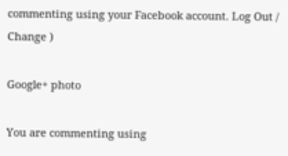commenting using your Facebook account. Log Out / Change )

Google+ photo

You are commenting using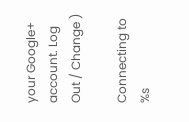your Google+ account. Log Out / Change )

Connecting to %s